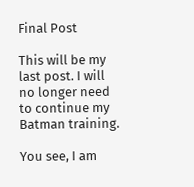Final Post

This will be my last post. I will no longer need to continue my Batman training.

You see, I am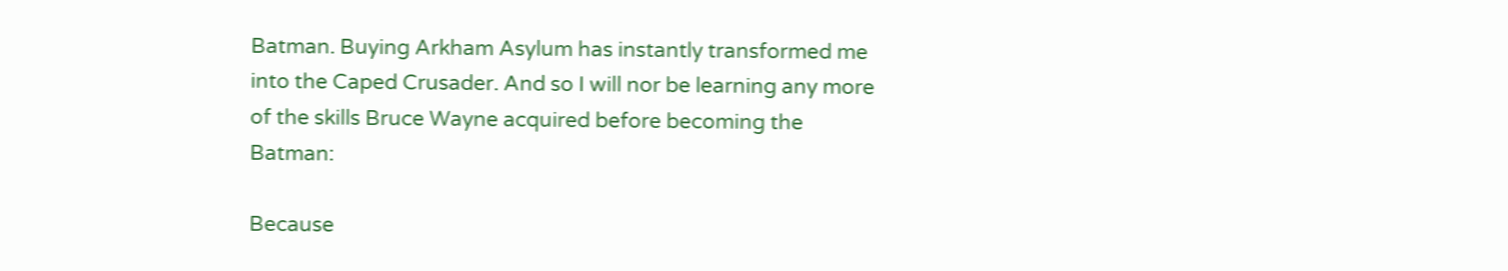Batman. Buying Arkham Asylum has instantly transformed me into the Caped Crusader. And so I will nor be learning any more of the skills Bruce Wayne acquired before becoming the Batman:

Because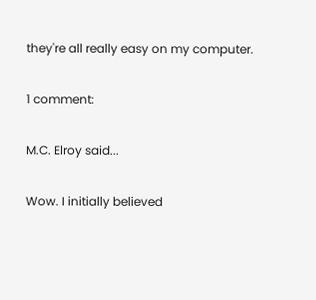they're all really easy on my computer.

1 comment:

M.C. Elroy said...

Wow. I initially believed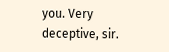you. Very deceptive, sir.